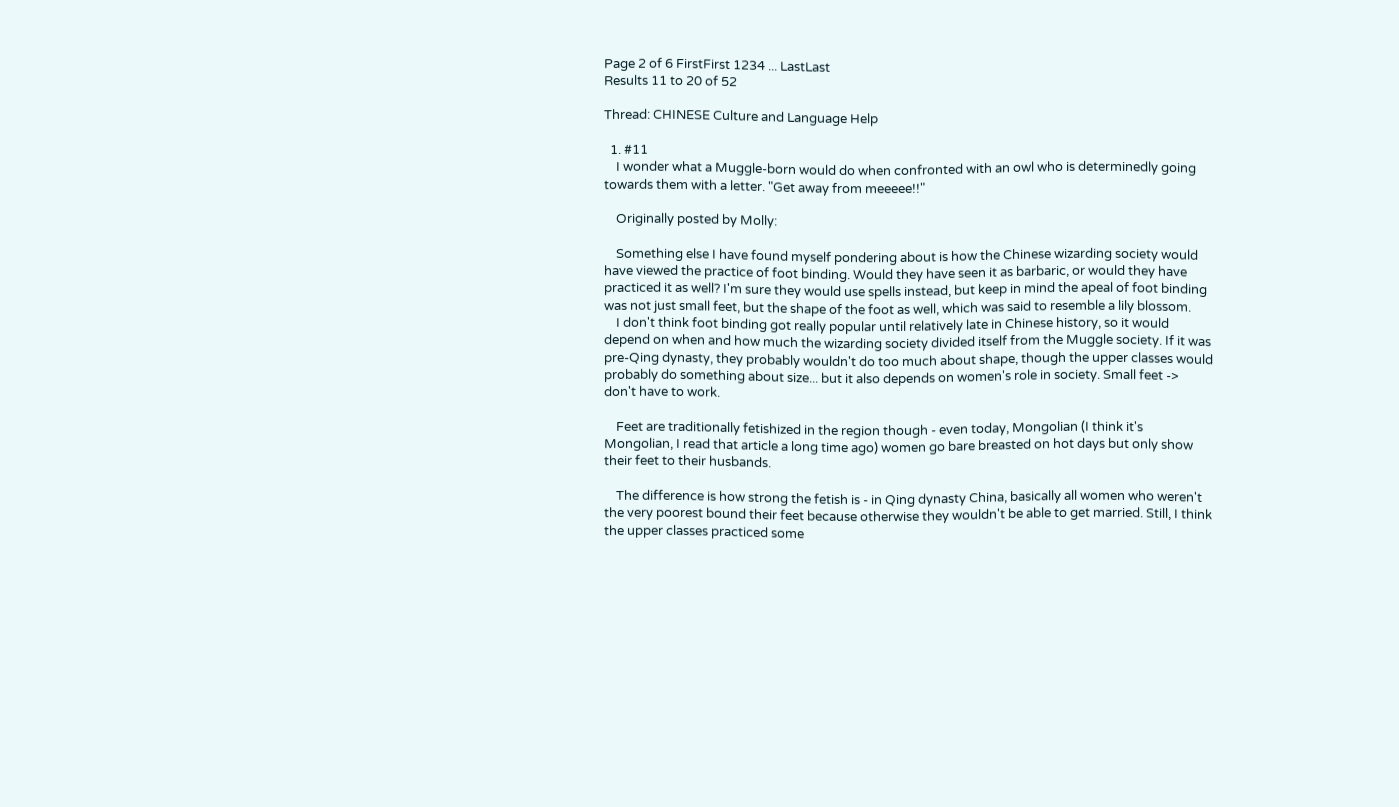Page 2 of 6 FirstFirst 1234 ... LastLast
Results 11 to 20 of 52

Thread: CHINESE Culture and Language Help

  1. #11
    I wonder what a Muggle-born would do when confronted with an owl who is determinedly going towards them with a letter. "Get away from meeeee!!"

    Originally posted by Molly:

    Something else I have found myself pondering about is how the Chinese wizarding society would have viewed the practice of foot binding. Would they have seen it as barbaric, or would they have practiced it as well? I'm sure they would use spells instead, but keep in mind the apeal of foot binding was not just small feet, but the shape of the foot as well, which was said to resemble a lily blossom.
    I don't think foot binding got really popular until relatively late in Chinese history, so it would depend on when and how much the wizarding society divided itself from the Muggle society. If it was pre-Qing dynasty, they probably wouldn't do too much about shape, though the upper classes would probably do something about size... but it also depends on women's role in society. Small feet -> don't have to work.

    Feet are traditionally fetishized in the region though - even today, Mongolian (I think it's Mongolian, I read that article a long time ago) women go bare breasted on hot days but only show their feet to their husbands.

    The difference is how strong the fetish is - in Qing dynasty China, basically all women who weren't the very poorest bound their feet because otherwise they wouldn't be able to get married. Still, I think the upper classes practiced some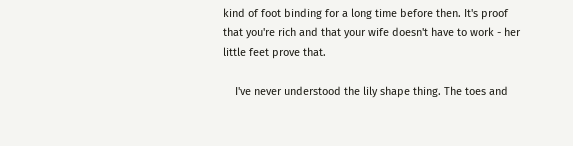kind of foot binding for a long time before then. It's proof that you're rich and that your wife doesn't have to work - her little feet prove that.

    I've never understood the lily shape thing. The toes and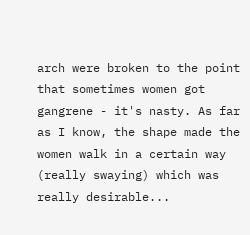arch were broken to the point that sometimes women got gangrene - it's nasty. As far as I know, the shape made the women walk in a certain way (really swaying) which was really desirable...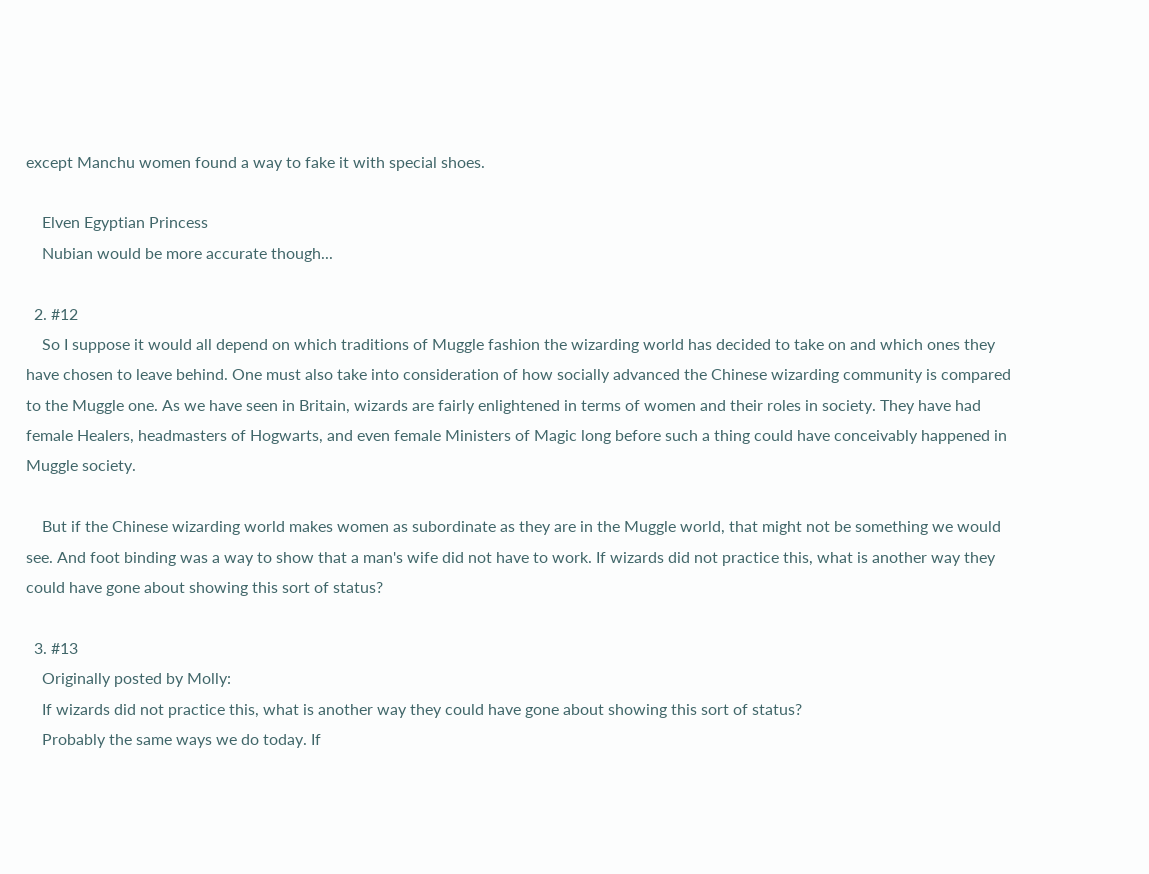except Manchu women found a way to fake it with special shoes.

    Elven Egyptian Princess
    Nubian would be more accurate though...

  2. #12
    So I suppose it would all depend on which traditions of Muggle fashion the wizarding world has decided to take on and which ones they have chosen to leave behind. One must also take into consideration of how socially advanced the Chinese wizarding community is compared to the Muggle one. As we have seen in Britain, wizards are fairly enlightened in terms of women and their roles in society. They have had female Healers, headmasters of Hogwarts, and even female Ministers of Magic long before such a thing could have conceivably happened in Muggle society.

    But if the Chinese wizarding world makes women as subordinate as they are in the Muggle world, that might not be something we would see. And foot binding was a way to show that a man's wife did not have to work. If wizards did not practice this, what is another way they could have gone about showing this sort of status?

  3. #13
    Originally posted by Molly:
    If wizards did not practice this, what is another way they could have gone about showing this sort of status?
    Probably the same ways we do today. If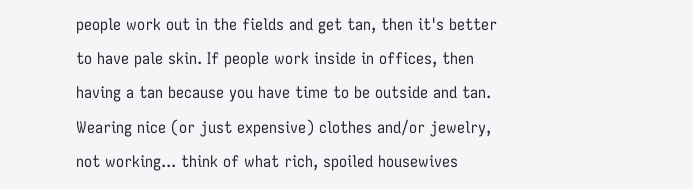people work out in the fields and get tan, then it's better to have pale skin. If people work inside in offices, then having a tan because you have time to be outside and tan. Wearing nice (or just expensive) clothes and/or jewelry, not working... think of what rich, spoiled housewives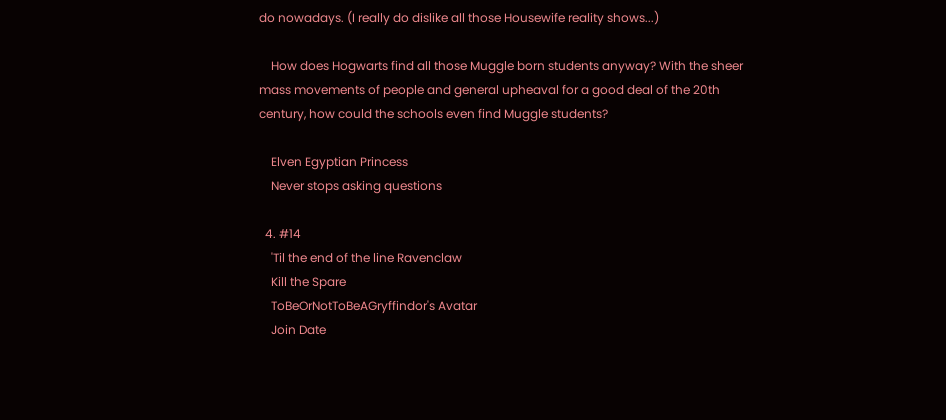do nowadays. (I really do dislike all those Housewife reality shows...)

    How does Hogwarts find all those Muggle born students anyway? With the sheer mass movements of people and general upheaval for a good deal of the 20th century, how could the schools even find Muggle students?

    Elven Egyptian Princess
    Never stops asking questions

  4. #14
    'Til the end of the line Ravenclaw
    Kill the Spare
    ToBeOrNotToBeAGryffindor's Avatar
    Join Date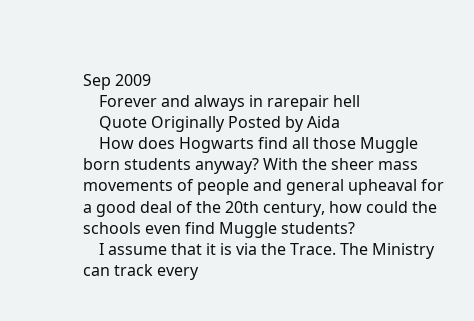Sep 2009
    Forever and always in rarepair hell
    Quote Originally Posted by Aida
    How does Hogwarts find all those Muggle born students anyway? With the sheer mass movements of people and general upheaval for a good deal of the 20th century, how could the schools even find Muggle students?
    I assume that it is via the Trace. The Ministry can track every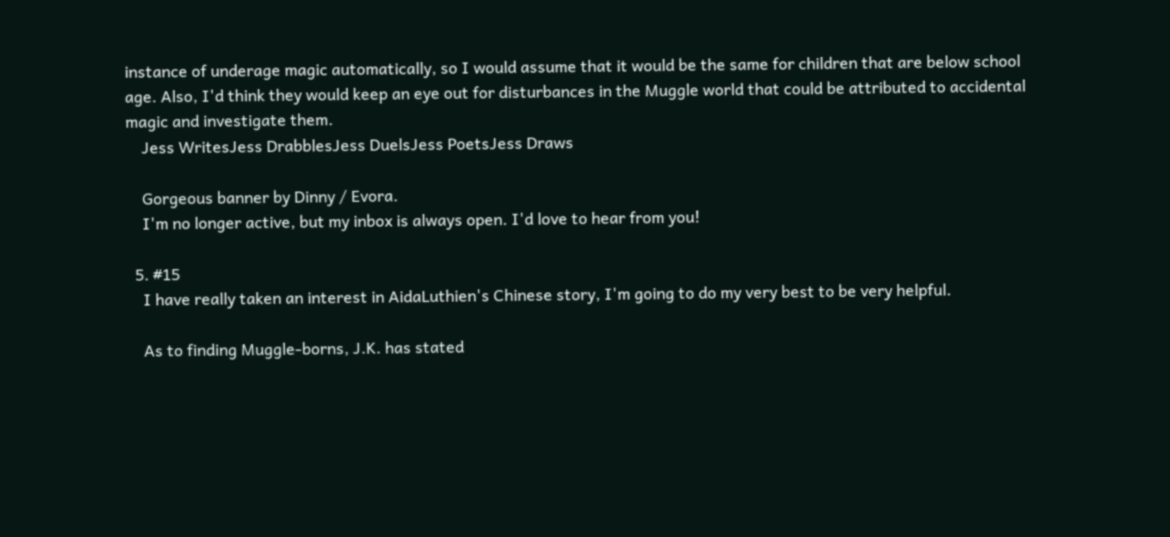instance of underage magic automatically, so I would assume that it would be the same for children that are below school age. Also, I'd think they would keep an eye out for disturbances in the Muggle world that could be attributed to accidental magic and investigate them.
    Jess WritesJess DrabblesJess DuelsJess PoetsJess Draws

    Gorgeous banner by Dinny / Evora.
    I'm no longer active, but my inbox is always open. I'd love to hear from you!

  5. #15
    I have really taken an interest in AidaLuthien's Chinese story, I'm going to do my very best to be very helpful.

    As to finding Muggle-borns, J.K. has stated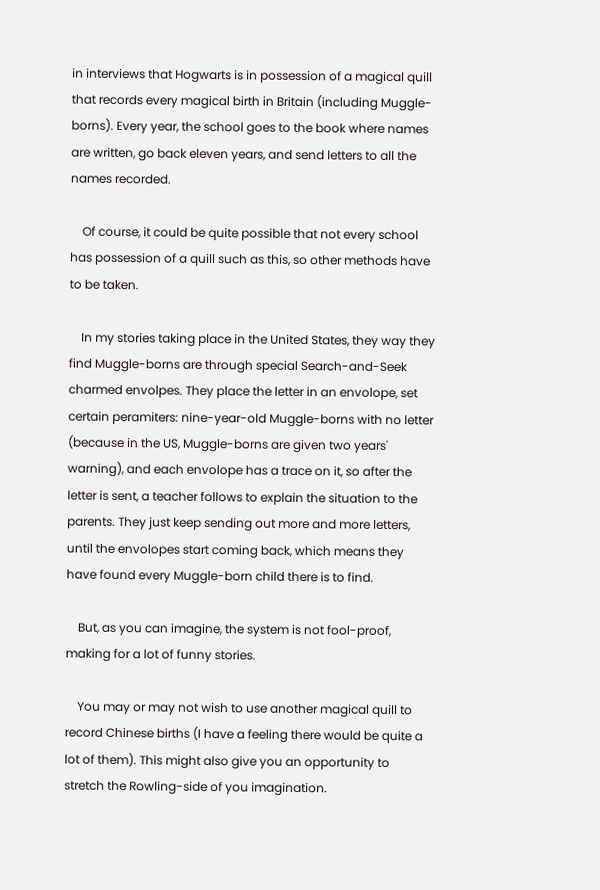in interviews that Hogwarts is in possession of a magical quill that records every magical birth in Britain (including Muggle-borns). Every year, the school goes to the book where names are written, go back eleven years, and send letters to all the names recorded.

    Of course, it could be quite possible that not every school has possession of a quill such as this, so other methods have to be taken.

    In my stories taking place in the United States, they way they find Muggle-borns are through special Search-and-Seek charmed envolpes. They place the letter in an envolope, set certain peramiters: nine-year-old Muggle-borns with no letter (because in the US, Muggle-borns are given two years' warning), and each envolope has a trace on it, so after the letter is sent, a teacher follows to explain the situation to the parents. They just keep sending out more and more letters, until the envolopes start coming back, which means they have found every Muggle-born child there is to find.

    But, as you can imagine, the system is not fool-proof, making for a lot of funny stories.

    You may or may not wish to use another magical quill to record Chinese births (I have a feeling there would be quite a lot of them). This might also give you an opportunity to stretch the Rowling-side of you imagination.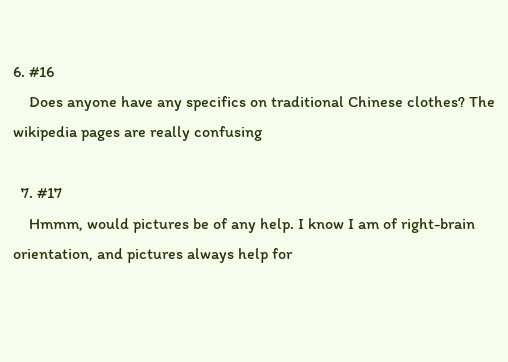6. #16
    Does anyone have any specifics on traditional Chinese clothes? The wikipedia pages are really confusing

  7. #17
    Hmmm, would pictures be of any help. I know I am of right-brain orientation, and pictures always help for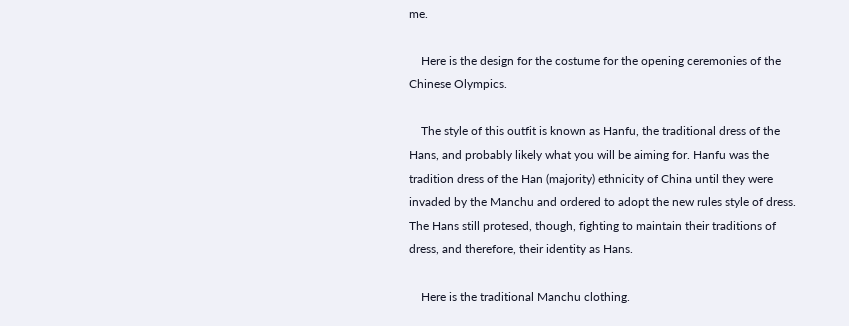me.

    Here is the design for the costume for the opening ceremonies of the Chinese Olympics.

    The style of this outfit is known as Hanfu, the traditional dress of the Hans, and probably likely what you will be aiming for. Hanfu was the tradition dress of the Han (majority) ethnicity of China until they were invaded by the Manchu and ordered to adopt the new rules style of dress. The Hans still protesed, though, fighting to maintain their traditions of dress, and therefore, their identity as Hans.

    Here is the traditional Manchu clothing.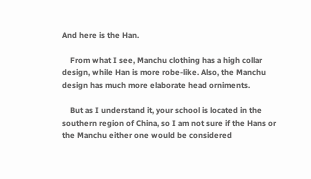And here is the Han.

    From what I see, Manchu clothing has a high collar design, while Han is more robe-like. Also, the Manchu design has much more elaborate head orniments.

    But as I understand it, your school is located in the southern region of China, so I am not sure if the Hans or the Manchu either one would be considered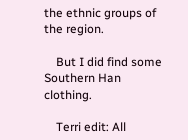the ethnic groups of the region.

    But I did find some Southern Han clothing.

    Terri edit: All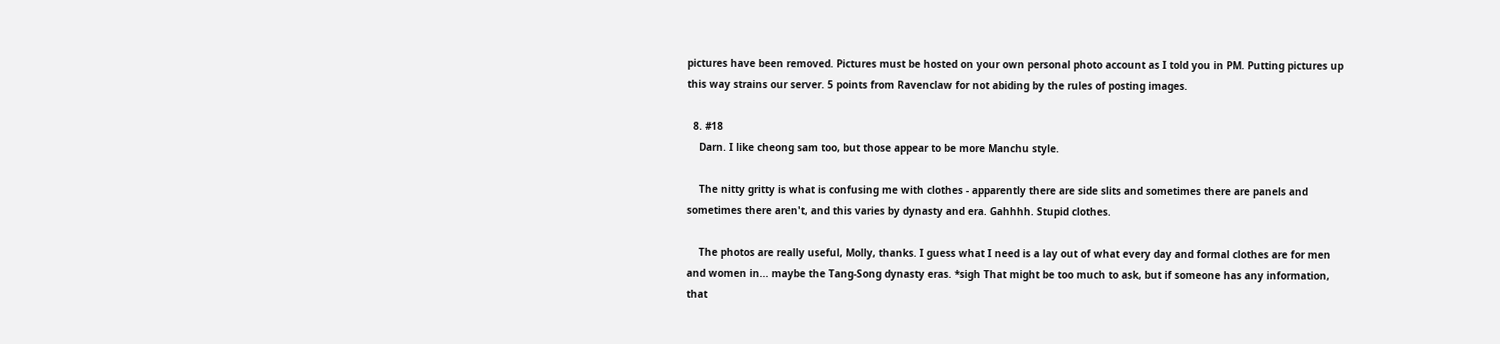pictures have been removed. Pictures must be hosted on your own personal photo account as I told you in PM. Putting pictures up this way strains our server. 5 points from Ravenclaw for not abiding by the rules of posting images.

  8. #18
    Darn. I like cheong sam too, but those appear to be more Manchu style.

    The nitty gritty is what is confusing me with clothes - apparently there are side slits and sometimes there are panels and sometimes there aren't, and this varies by dynasty and era. Gahhhh. Stupid clothes.

    The photos are really useful, Molly, thanks. I guess what I need is a lay out of what every day and formal clothes are for men and women in... maybe the Tang-Song dynasty eras. *sigh That might be too much to ask, but if someone has any information, that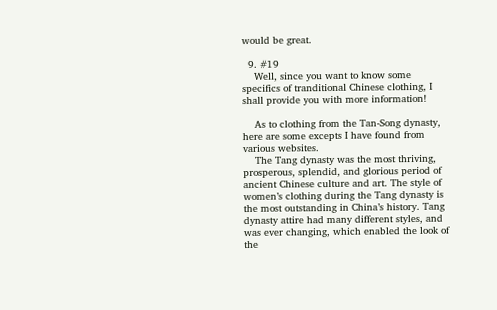would be great.

  9. #19
    Well, since you want to know some specifics of tranditional Chinese clothing, I shall provide you with more information!

    As to clothing from the Tan-Song dynasty, here are some excepts I have found from various websites.
    The Tang dynasty was the most thriving, prosperous, splendid, and glorious period of ancient Chinese culture and art. The style of women’s clothing during the Tang dynasty is the most outstanding in China’s history. Tang dynasty attire had many different styles, and was ever changing, which enabled the look of the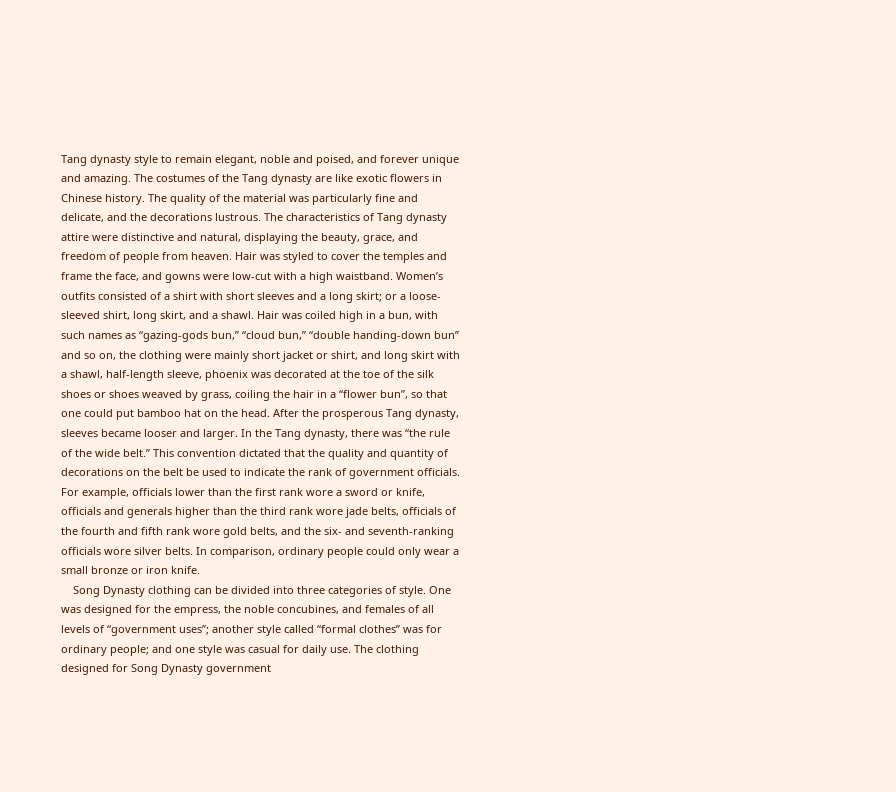Tang dynasty style to remain elegant, noble and poised, and forever unique and amazing. The costumes of the Tang dynasty are like exotic flowers in Chinese history. The quality of the material was particularly fine and delicate, and the decorations lustrous. The characteristics of Tang dynasty attire were distinctive and natural, displaying the beauty, grace, and freedom of people from heaven. Hair was styled to cover the temples and frame the face, and gowns were low-cut with a high waistband. Women’s outfits consisted of a shirt with short sleeves and a long skirt; or a loose-sleeved shirt, long skirt, and a shawl. Hair was coiled high in a bun, with such names as “gazing-gods bun,” “cloud bun,” “double handing-down bun” and so on, the clothing were mainly short jacket or shirt, and long skirt with a shawl, half-length sleeve, phoenix was decorated at the toe of the silk shoes or shoes weaved by grass, coiling the hair in a “flower bun”, so that one could put bamboo hat on the head. After the prosperous Tang dynasty, sleeves became looser and larger. In the Tang dynasty, there was “the rule of the wide belt.” This convention dictated that the quality and quantity of decorations on the belt be used to indicate the rank of government officials. For example, officials lower than the first rank wore a sword or knife, officials and generals higher than the third rank wore jade belts, officials of the fourth and fifth rank wore gold belts, and the six- and seventh-ranking officials wore silver belts. In comparison, ordinary people could only wear a small bronze or iron knife.
    Song Dynasty clothing can be divided into three categories of style. One was designed for the empress, the noble concubines, and females of all levels of “government uses”; another style called “formal clothes” was for ordinary people; and one style was casual for daily use. The clothing designed for Song Dynasty government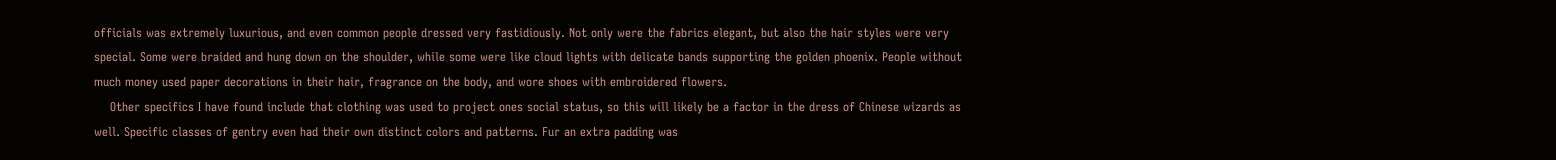officials was extremely luxurious, and even common people dressed very fastidiously. Not only were the fabrics elegant, but also the hair styles were very special. Some were braided and hung down on the shoulder, while some were like cloud lights with delicate bands supporting the golden phoenix. People without much money used paper decorations in their hair, fragrance on the body, and wore shoes with embroidered flowers.
    Other specifics I have found include that clothing was used to project ones social status, so this will likely be a factor in the dress of Chinese wizards as well. Specific classes of gentry even had their own distinct colors and patterns. Fur an extra padding was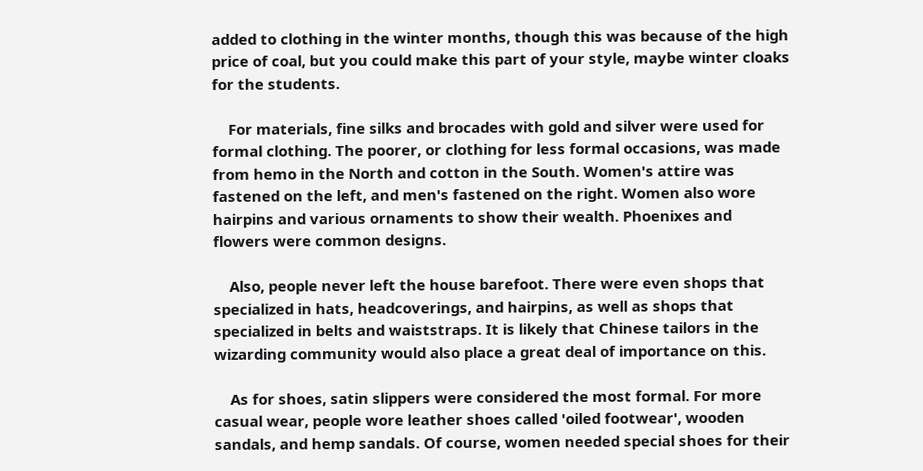added to clothing in the winter months, though this was because of the high price of coal, but you could make this part of your style, maybe winter cloaks for the students.

    For materials, fine silks and brocades with gold and silver were used for formal clothing. The poorer, or clothing for less formal occasions, was made from hemo in the North and cotton in the South. Women's attire was fastened on the left, and men's fastened on the right. Women also wore hairpins and various ornaments to show their wealth. Phoenixes and flowers were common designs.

    Also, people never left the house barefoot. There were even shops that specialized in hats, headcoverings, and hairpins, as well as shops that specialized in belts and waiststraps. It is likely that Chinese tailors in the wizarding community would also place a great deal of importance on this.

    As for shoes, satin slippers were considered the most formal. For more casual wear, people wore leather shoes called 'oiled footwear', wooden sandals, and hemp sandals. Of course, women needed special shoes for their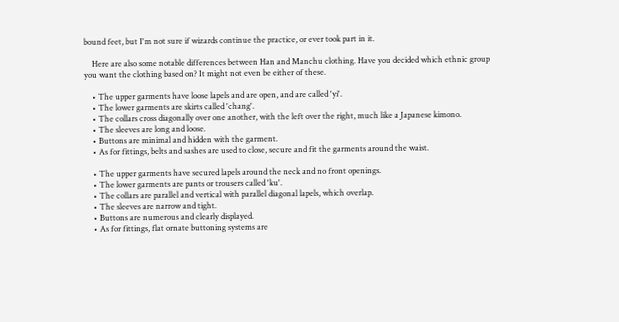bound feet, but I'm not sure if wizards continue the practice, or ever took part in it.

    Here are also some notable differences between Han and Manchu clothing. Have you decided which ethnic group you want the clothing based on? It might not even be either of these.

    • The upper garments have loose lapels and are open, and are called 'yi'.
    • The lower garments are skirts called 'chang'.
    • The collars cross diagonally over one another, with the left over the right, much like a Japanese kimono.
    • The sleeves are long and loose.
    • Buttons are minimal and hidden with the garment.
    • As for fittings, belts and sashes are used to close, secure and fit the garments around the waist.

    • The upper garments have secured lapels around the neck and no front openings.
    • The lower garments are pants or trousers called 'ku'.
    • The collars are parallel and vertical with parallel diagonal lapels, which overlap.
    • The sleeves are narrow and tight.
    • Buttons are numerous and clearly displayed.
    • As for fittings, flat ornate buttoning systems are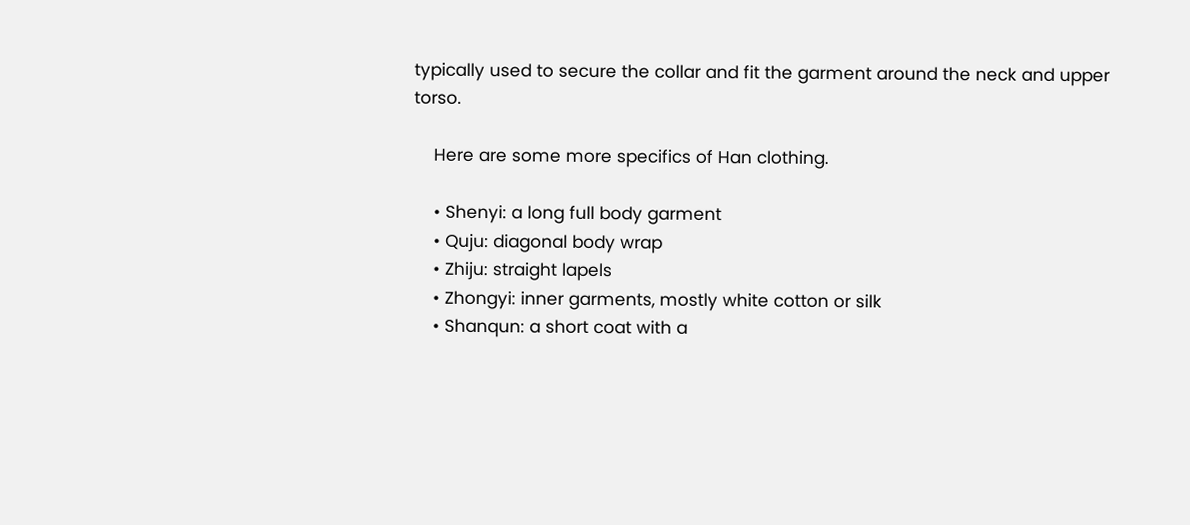typically used to secure the collar and fit the garment around the neck and upper torso.

    Here are some more specifics of Han clothing.

    • Shenyi: a long full body garment
    • Quju: diagonal body wrap
    • Zhiju: straight lapels
    • Zhongyi: inner garments, mostly white cotton or silk
    • Shanqun: a short coat with a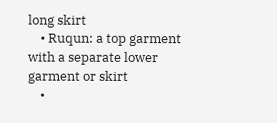long skirt
    • Ruqun: a top garment with a separate lower garment or skirt
    •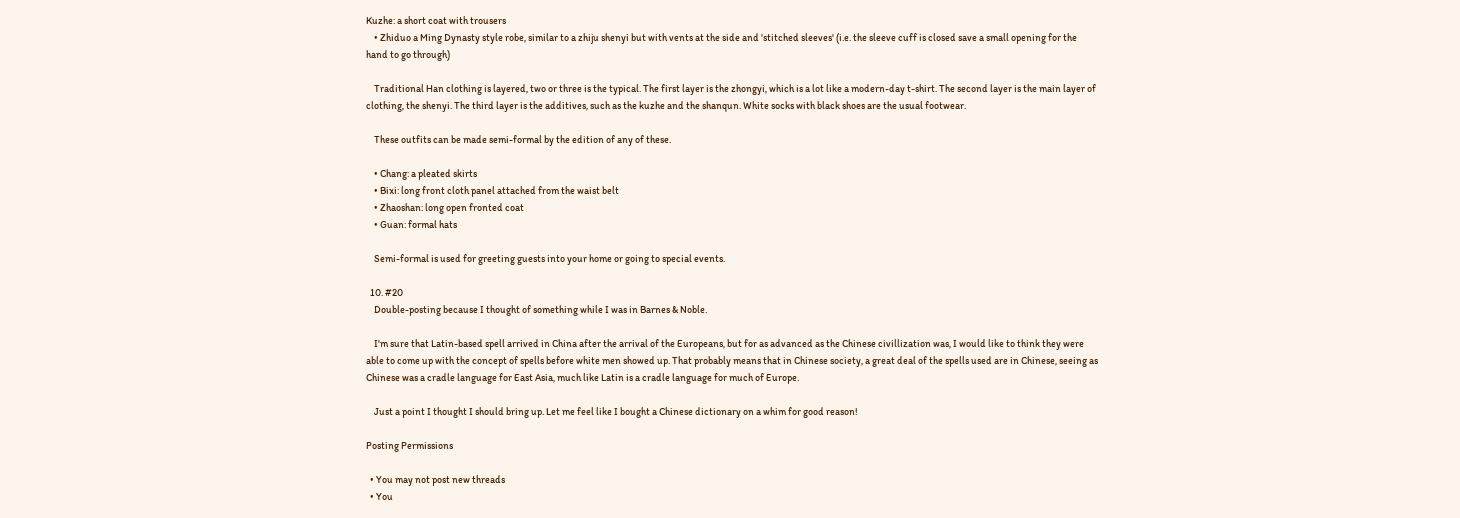Kuzhe: a short coat with trousers
    • Zhiduo a Ming Dynasty style robe, similar to a zhiju shenyi but with vents at the side and 'stitched sleeves' (i.e. the sleeve cuff is closed save a small opening for the hand to go through)

    Traditional Han clothing is layered, two or three is the typical. The first layer is the zhongyi, which is a lot like a modern-day t-shirt. The second layer is the main layer of clothing, the shenyi. The third layer is the additives, such as the kuzhe and the shanqun. White socks with black shoes are the usual footwear.

    These outfits can be made semi-formal by the edition of any of these.

    • Chang: a pleated skirts
    • Bixi: long front cloth panel attached from the waist belt
    • Zhaoshan: long open fronted coat
    • Guan: formal hats

    Semi-formal is used for greeting guests into your home or going to special events.

  10. #20
    Double-posting because I thought of something while I was in Barnes & Noble.

    I'm sure that Latin-based spell arrived in China after the arrival of the Europeans, but for as advanced as the Chinese civillization was, I would like to think they were able to come up with the concept of spells before white men showed up. That probably means that in Chinese society, a great deal of the spells used are in Chinese, seeing as Chinese was a cradle language for East Asia, much like Latin is a cradle language for much of Europe.

    Just a point I thought I should bring up. Let me feel like I bought a Chinese dictionary on a whim for good reason!

Posting Permissions

  • You may not post new threads
  • You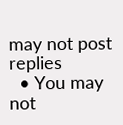may not post replies
  • You may not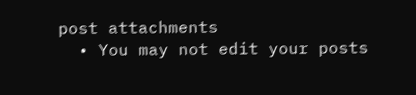post attachments
  • You may not edit your posts